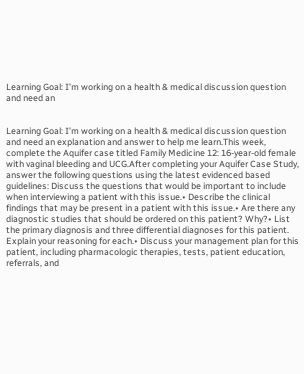Learning Goal: I’m working on a health & medical discussion question and need an


Learning Goal: I’m working on a health & medical discussion question and need an explanation and answer to help me learn.This week, complete the Aquifer case titled Family Medicine 12: 16-year-old female with vaginal bleeding and UCG.After completing your Aquifer Case Study, answer the following questions using the latest evidenced based guidelines: Discuss the questions that would be important to include when interviewing a patient with this issue.• Describe the clinical findings that may be present in a patient with this issue.• Are there any diagnostic studies that should be ordered on this patient? Why?• List the primary diagnosis and three differential diagnoses for this patient. Explain your reasoning for each.• Discuss your management plan for this patient, including pharmacologic therapies, tests, patient education, referrals, and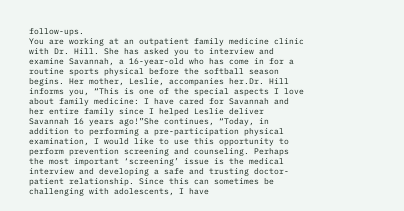follow-ups.
You are working at an outpatient family medicine clinic with Dr. Hill. She has asked you to interview and examine Savannah, a 16-year-old who has come in for a routine sports physical before the softball season begins. Her mother, Leslie, accompanies her.Dr. Hill informs you, “This is one of the special aspects I love about family medicine: I have cared for Savannah and her entire family since I helped Leslie deliver Savannah 16 years ago!”She continues, “Today, in addition to performing a pre-participation physical examination, I would like to use this opportunity to perform prevention screening and counseling. Perhaps the most important ‘screening’ issue is the medical interview and developing a safe and trusting doctor-patient relationship. Since this can sometimes be challenging with adolescents, I have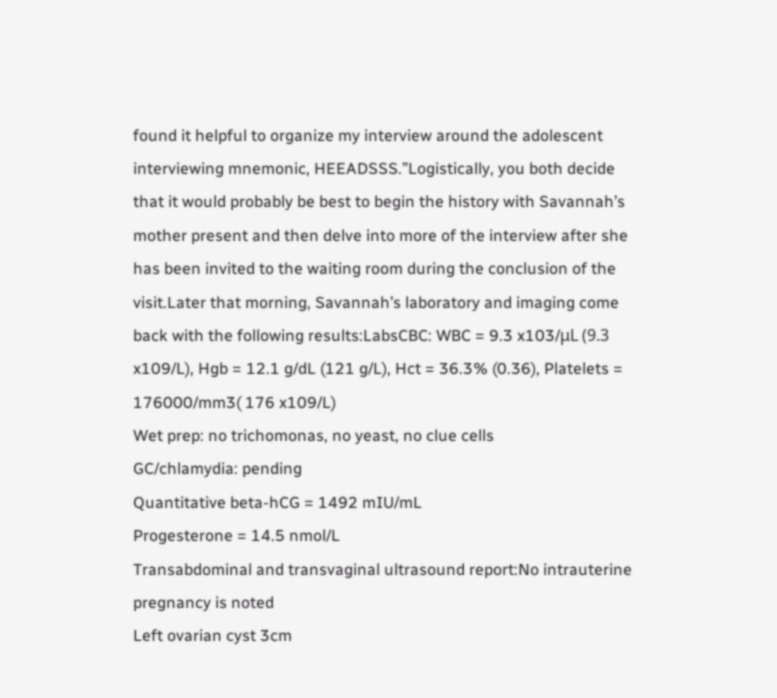found it helpful to organize my interview around the adolescent interviewing mnemonic, HEEADSSS.”Logistically, you both decide that it would probably be best to begin the history with Savannah’s mother present and then delve into more of the interview after she has been invited to the waiting room during the conclusion of the visit.Later that morning, Savannah’s laboratory and imaging come back with the following results:LabsCBC: WBC = 9.3 x103/μL (9.3 x109/L), Hgb = 12.1 g/dL (121 g/L), Hct = 36.3% (0.36), Platelets = 176000/mm3( 176 x109/L)
Wet prep: no trichomonas, no yeast, no clue cells
GC/chlamydia: pending
Quantitative beta-hCG = 1492 mIU/mL
Progesterone = 14.5 nmol/L
Transabdominal and transvaginal ultrasound report:No intrauterine pregnancy is noted
Left ovarian cyst 3cm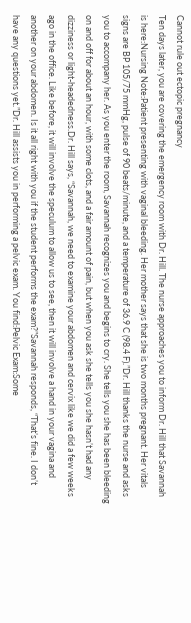Cannot rule out ectopic pregnancy
Ten days later, you are covering the emergency room with Dr. Hill. The nurse approaches you to inform Dr. Hill that Savannah is here:Nursing Note:Patient presenting with vaginal bleeding. Her mother says that she is two months pregnant. Her vitals signs are BP 105/75 mmHg, pulse of 90 beats/minute, and a temperature of 36.9 C (98.4 F).”Dr. Hill thanks the nurse and asks you to accompany her. As you enter the room, Savannah recognizes you and begins to cry. She tells you she has been bleeding on and off for about an hour, with some clots, and a fair amount of pain, but when you ask she tells you she hasn’t had any dizziness or light-headedness.Dr. Hill says, “Savannah, we need to examine your abdomen and cervix like we did a few weeks ago in the office. Like before, it will involve the speculum to allow us to see, then it will involve a hand in your vagina and another on your abdomen. Is it all right with you if the student performs the exam?”Savannah responds, “That’s fine. I don’t have any questions yet.”Dr. Hill assists you in performing a pelvic exam. You find:Pelvic Exam:Some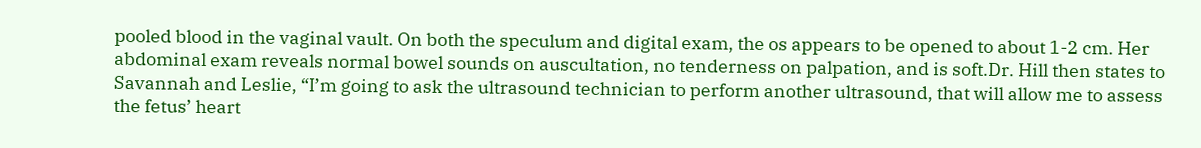pooled blood in the vaginal vault. On both the speculum and digital exam, the os appears to be opened to about 1-2 cm. Her abdominal exam reveals normal bowel sounds on auscultation, no tenderness on palpation, and is soft.Dr. Hill then states to Savannah and Leslie, “I’m going to ask the ultrasound technician to perform another ultrasound, that will allow me to assess the fetus’ heart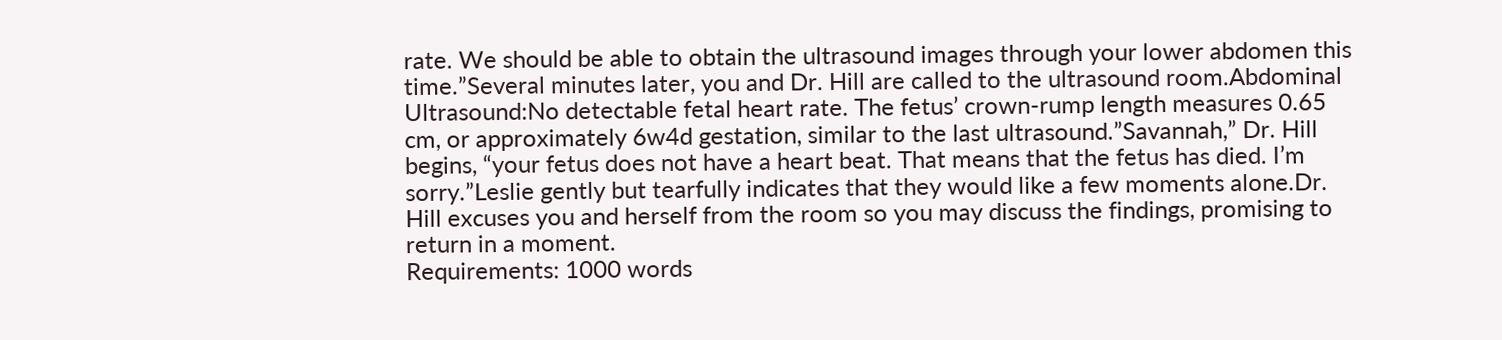rate. We should be able to obtain the ultrasound images through your lower abdomen this time.”Several minutes later, you and Dr. Hill are called to the ultrasound room.Abdominal Ultrasound:No detectable fetal heart rate. The fetus’ crown-rump length measures 0.65 cm, or approximately 6w4d gestation, similar to the last ultrasound.”Savannah,” Dr. Hill begins, “your fetus does not have a heart beat. That means that the fetus has died. I’m sorry.”Leslie gently but tearfully indicates that they would like a few moments alone.Dr. Hill excuses you and herself from the room so you may discuss the findings, promising to return in a moment.
Requirements: 1000 words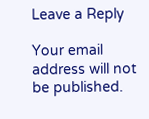Leave a Reply

Your email address will not be published.